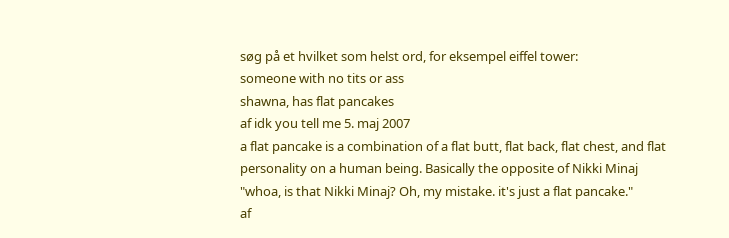søg på et hvilket som helst ord, for eksempel eiffel tower:
someone with no tits or ass
shawna, has flat pancakes
af idk you tell me 5. maj 2007
a flat pancake is a combination of a flat butt, flat back, flat chest, and flat personality on a human being. Basically the opposite of Nikki Minaj
"whoa, is that Nikki Minaj? Oh, my mistake. it's just a flat pancake."
af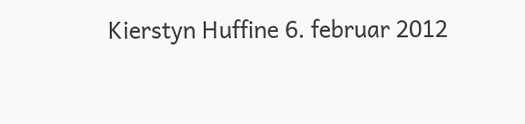Kierstyn Huffine 6. februar 2012